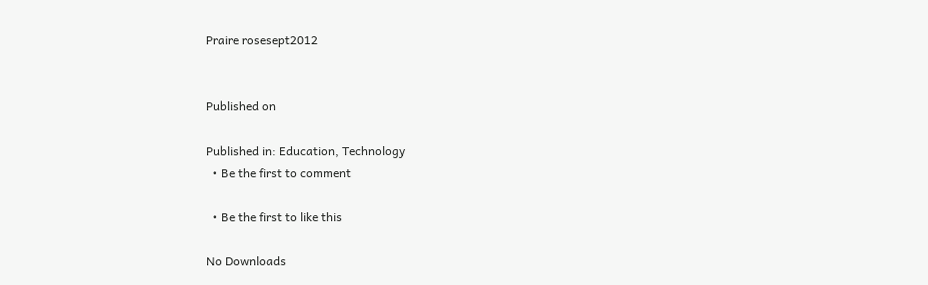Praire rosesept2012


Published on

Published in: Education, Technology
  • Be the first to comment

  • Be the first to like this

No Downloads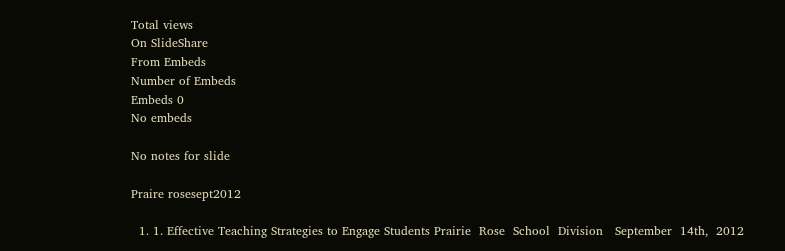Total views
On SlideShare
From Embeds
Number of Embeds
Embeds 0
No embeds

No notes for slide

Praire rosesept2012

  1. 1. Effective Teaching Strategies to Engage Students Prairie  Rose  School  Division   September  14th,  2012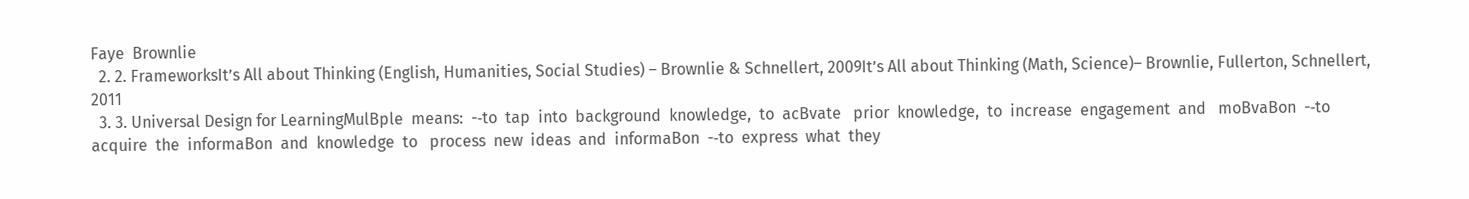Faye  Brownlie
  2. 2. FrameworksIt’s All about Thinking (English, Humanities, Social Studies) – Brownlie & Schnellert, 2009It’s All about Thinking (Math, Science)– Brownlie, Fullerton, Schnellert, 2011
  3. 3. Universal Design for LearningMulBple  means:  -‐to  tap  into  background  knowledge,  to  acBvate   prior  knowledge,  to  increase  engagement  and   moBvaBon  -‐to  acquire  the  informaBon  and  knowledge  to   process  new  ideas  and  informaBon  -‐to  express  what  they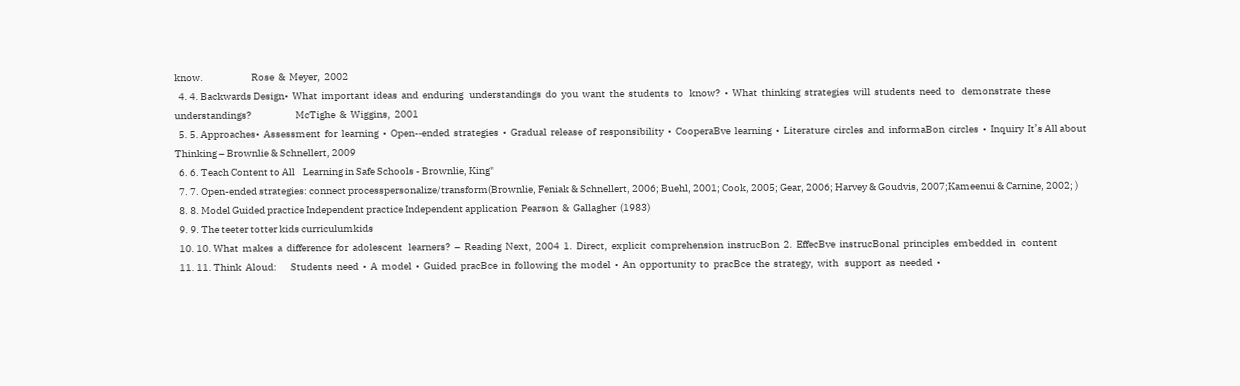know.                        Rose  &  Meyer,  2002
  4. 4. Backwards Design•  What  important  ideas  and  enduring   understandings  do  you  want  the  students  to   know?  •  What  thinking  strategies  will  students  need  to   demonstrate  these  understandings?                      McTighe  &  Wiggins,  2001
  5. 5. Approaches•  Assessment  for  learning  •  Open-‐ended  strategies  •  Gradual  release  of  responsibility  •  CooperaBve  learning  •  Literature  circles  and  informaBon  circles  •  Inquiry  It’s All about Thinking – Brownlie & Schnellert, 2009
  6. 6. Teach Content to All    Learning in Safe Schools - Brownlie, King"
  7. 7. Open-ended strategies: connect processpersonalize/transform(Brownlie, Feniak & Schnellert, 2006; Buehl, 2001; Cook, 2005; Gear, 2006; Harvey & Goudvis, 2007;Kameenui & Carnine, 2002; )
  8. 8. Model Guided practice Independent practice Independent application  Pearson  &  Gallagher  (1983)
  9. 9. The teeter totter kids curriculumkids
  10. 10. What  makes  a  difference  for  adolescent   learners?  –  Reading  Next,  2004  1.  Direct,  explicit  comprehension  instrucBon  2.  EffecBve  instrucBonal  principles  embedded  in   content
  11. 11. Think  Aloud:       Students  need  •  A  model  •  Guided  pracBce  in  following  the  model  •  An  opportunity  to  pracBce  the  strategy,  with   support  as  needed  •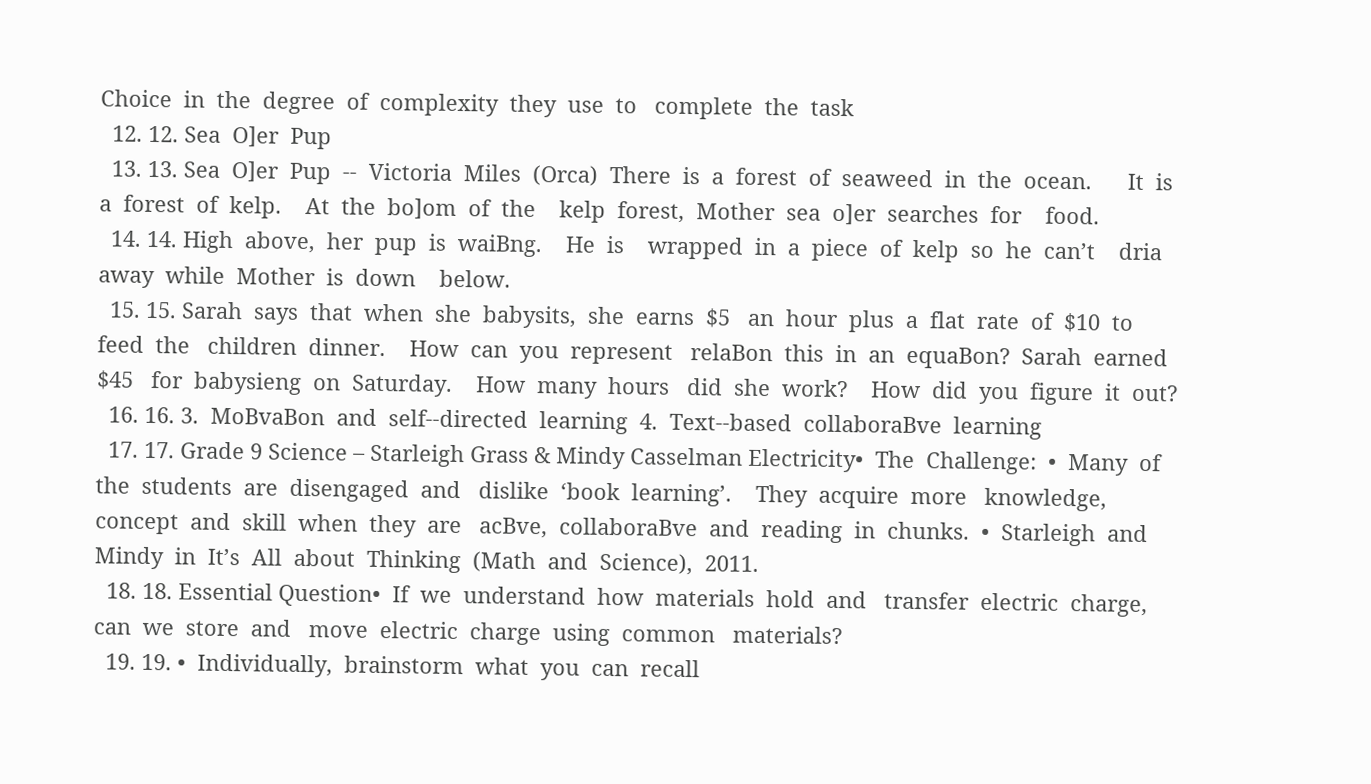Choice  in  the  degree  of  complexity  they  use  to   complete  the  task
  12. 12. Sea  O]er  Pup
  13. 13. Sea  O]er  Pup  -‐  Victoria  Miles  (Orca)  There  is  a  forest  of  seaweed  in  the  ocean.      It  is  a  forest  of  kelp.    At  the  bo]om  of  the    kelp  forest,  Mother  sea  o]er  searches  for    food.
  14. 14. High  above,  her  pup  is  waiBng.    He  is    wrapped  in  a  piece  of  kelp  so  he  can’t    dria  away  while  Mother  is  down    below.
  15. 15. Sarah  says  that  when  she  babysits,  she  earns  $5   an  hour  plus  a  flat  rate  of  $10  to  feed  the   children  dinner.    How  can  you  represent   relaBon  this  in  an  equaBon?  Sarah  earned  $45   for  babysieng  on  Saturday.    How  many  hours   did  she  work?    How  did  you  figure  it  out?
  16. 16. 3.  MoBvaBon  and  self-‐directed  learning  4.  Text-‐based  collaboraBve  learning
  17. 17. Grade 9 Science – Starleigh Grass & Mindy Casselman Electricity•  The  Challenge:  •  Many  of  the  students  are  disengaged  and   dislike  ‘book  learning’.    They  acquire  more   knowledge,  concept  and  skill  when  they  are   acBve,  collaboraBve  and  reading  in  chunks.  •  Starleigh  and  Mindy  in  It’s  All  about  Thinking  (Math  and  Science),  2011.
  18. 18. Essential Question•  If  we  understand  how  materials  hold  and   transfer  electric  charge,  can  we  store  and   move  electric  charge  using  common   materials?
  19. 19. •  Individually,  brainstorm  what  you  can  recall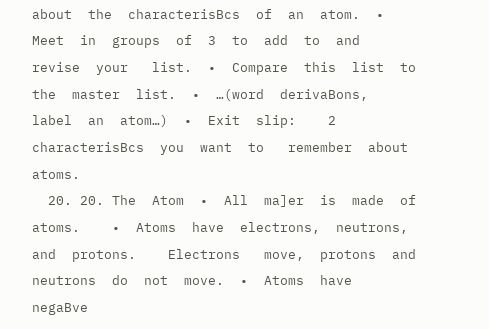about  the  characterisBcs  of  an  atom.  •  Meet  in  groups  of  3  to  add  to  and  revise  your   list.  •  Compare  this  list  to  the  master  list.  •  …(word  derivaBons,  label  an  atom…)  •  Exit  slip:    2  characterisBcs  you  want  to   remember  about  atoms.
  20. 20. The  Atom  •  All  ma]er  is  made  of  atoms.    •  Atoms  have  electrons,  neutrons,  and  protons.    Electrons   move,  protons  and  neutrons  do  not  move.  •  Atoms  have  negaBve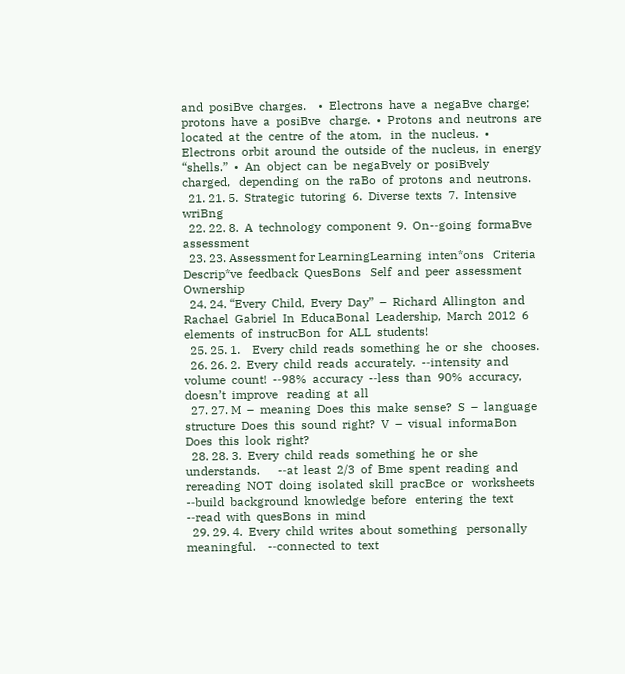and  posiBve  charges.    •  Electrons  have  a  negaBve  charge;  protons  have  a  posiBve   charge.  •  Protons  and  neutrons  are  located  at  the  centre  of  the  atom,   in  the  nucleus.  •  Electrons  orbit  around  the  outside  of  the  nucleus,  in  energy   “shells.”  •  An  object  can  be  negaBvely  or  posiBvely  charged,   depending  on  the  raBo  of  protons  and  neutrons.
  21. 21. 5.  Strategic  tutoring  6.  Diverse  texts  7.  Intensive  wriBng
  22. 22. 8.  A  technology  component  9.  On-‐going  formaBve  assessment
  23. 23. Assessment for LearningLearning  inten*ons   Criteria   Descrip*ve  feedback  QuesBons   Self  and  peer  assessment   Ownership
  24. 24. “Every  Child,  Every  Day”  –  Richard  Allington  and   Rachael  Gabriel  In  EducaBonal  Leadership,  March  2012  6  elements  of  instrucBon  for  ALL  students!
  25. 25. 1.    Every  child  reads  something  he  or  she   chooses.
  26. 26. 2.  Every  child  reads  accurately.  -‐intensity  and  volume  count!  -‐98%  accuracy  -‐less  than  90%  accuracy,  doesn’t  improve   reading  at  all
  27. 27. M  –  meaning  Does  this  make  sense?  S  –  language  structure  Does  this  sound  right?  V  –  visual  informaBon   Does  this  look  right?
  28. 28. 3.  Every  child  reads  something  he  or  she   understands.      -‐at  least  2/3  of  Bme  spent  reading  and   rereading  NOT  doing  isolated  skill  pracBce  or   worksheets      -‐build  background  knowledge  before   entering  the  text      -‐read  with  quesBons  in  mind
  29. 29. 4.  Every  child  writes  about  something   personally  meaningful.    -‐connected  to  text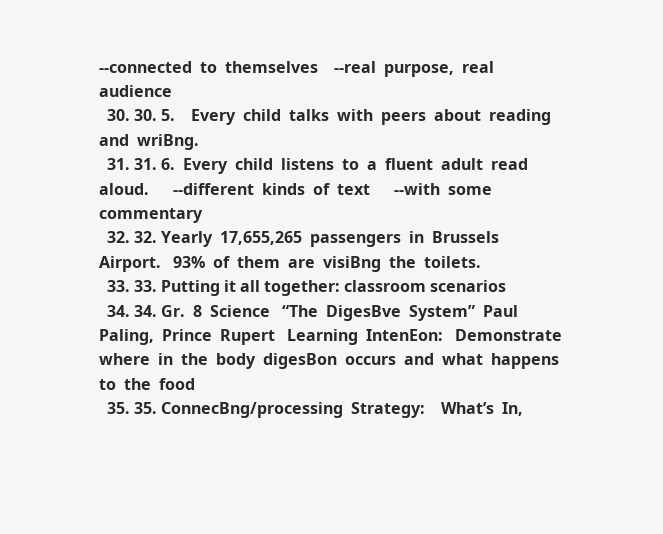-‐connected  to  themselves    -‐real  purpose,  real  audience
  30. 30. 5.    Every  child  talks  with  peers  about  reading   and  wriBng.
  31. 31. 6.  Every  child  listens  to  a  fluent  adult  read   aloud.      -‐different  kinds  of  text      -‐with  some  commentary
  32. 32. Yearly  17,655,265  passengers  in  Brussels   Airport.   93%  of  them  are  visiBng  the  toilets.
  33. 33. Putting it all together: classroom scenarios
  34. 34. Gr.  8  Science   “The  DigesBve  System”  Paul  Paling,  Prince  Rupert   Learning  IntenEon:   Demonstrate  where  in  the  body  digesBon  occurs  and  what  happens   to  the  food
  35. 35. ConnecBng/processing  Strategy:    What’s  In,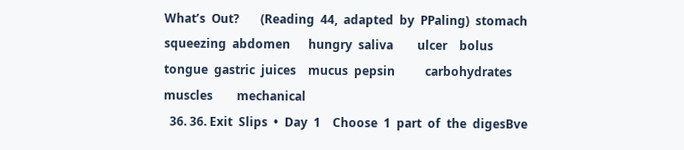What’s  Out?       (Reading  44,  adapted  by  PPaling)  stomach            squeezing  abdomen      hungry  saliva        ulcer    bolus          tongue  gastric  juices    mucus  pepsin          carbohydrates  muscles        mechanical
  36. 36. Exit  Slips  •  Day  1    Choose  1  part  of  the  digesBve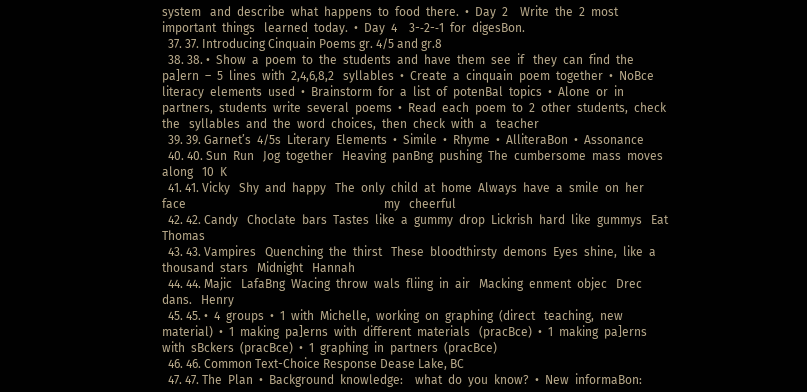system   and  describe  what  happens  to  food  there.  •  Day  2    Write  the  2  most  important  things   learned  today.  •  Day  4    3-‐2-‐1  for  digesBon.
  37. 37. Introducing Cinquain Poems gr. 4/5 and gr.8
  38. 38. •  Show  a  poem  to  the  students  and  have  them  see  if   they  can  find  the  pa]ern  –  5  lines  with  2,4,6,8,2   syllables  •  Create  a  cinquain  poem  together  •  NoBce  literacy  elements  used  •  Brainstorm  for  a  list  of  potenBal  topics  •  Alone  or  in  partners,  students  write  several  poems  •  Read  each  poem  to  2  other  students,  check  the   syllables  and  the  word  choices,  then  check  with  a   teacher
  39. 39. Garnet’s  4/5s  Literary  Elements  •  Simile  •  Rhyme  •  AlliteraBon  •  Assonance
  40. 40. Sun  Run   Jog  together   Heaving  panBng  pushing  The  cumbersome  mass  moves  along   10  K
  41. 41. Vicky   Shy  and  happy   The  only  child  at  home  Always  have  a  smile  on  her  face                                                                  my   cheerful
  42. 42. Candy   Choclate  bars  Tastes  like  a  gummy  drop  Lickrish  hard  like  gummys   Eat   Thomas
  43. 43. Vampires   Quenching  the  thirst   These  bloodthirsty  demons  Eyes  shine,  like  a  thousand  stars   Midnight   Hannah
  44. 44. Majic   LafaBng  Wacing  throw  wals  fliing  in  air   Macking  enment  objec   Drec  dans.   Henry
  45. 45. •  4  groups  •  1  with  Michelle,  working  on  graphing  (direct   teaching,  new  material)  •  1  making  pa]erns  with  different  materials   (pracBce)  •  1  making  pa]erns  with  sBckers  (pracBce)  •  1  graphing  in  partners  (pracBce)
  46. 46. Common Text-Choice Response Dease Lake, BC
  47. 47. The  Plan  •  Background  knowledge:    what  do  you  know?  •  New  informaBon: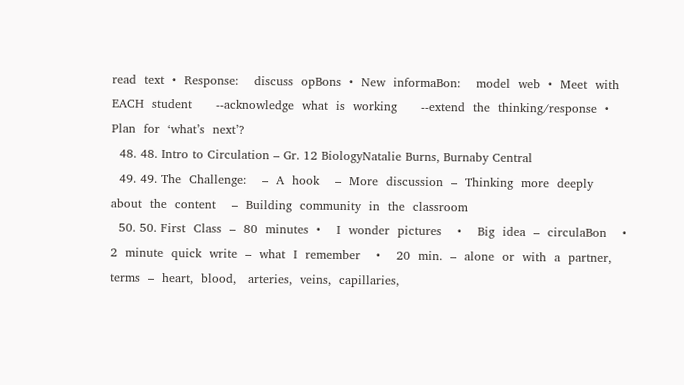read  text  •  Response:    discuss  opBons  •  New  informaBon:    model  web  •  Meet  with  EACH  student      -‐acknowledge  what  is  working      -‐extend  the  thinking/response  •    Plan  for  ‘what’s  next’?
  48. 48. Intro to Circulation – Gr. 12 BiologyNatalie Burns, Burnaby Central
  49. 49. The  Challenge:    –  A  hook    –  More  discussion  –  Thinking  more  deeply  about  the  content    –  Building  community  in  the  classroom
  50. 50. First  Class  –  80  minutes  •    I  wonder  pictures    •    Big  idea  –  circulaBon    •    2  minute  quick  write  –  what  I  remember    •    20  min.  –  alone  or  with  a  partner,  terms  –  heart,  blood,   arteries,  veins,  capillaries,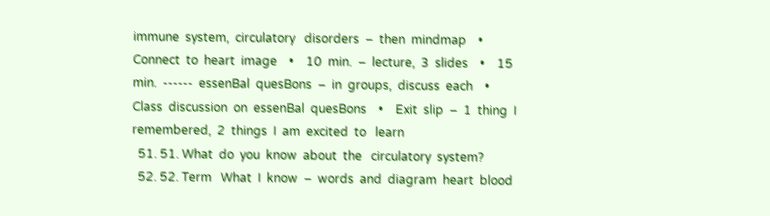immune  system,  circulatory   disorders  –  then  mindmap    •    Connect  to  heart  image    •    10  min.  –  lecture,  3  slides    •    15  min.  -‐-‐-‐  essenBal  quesBons  –  in  groups,  discuss  each    •    Class  discussion  on  essenBal  quesBons    •    Exit  slip  –  1  thing  I  remembered,  2  things  I  am  excited  to   learn
  51. 51. What  do  you  know  about  the   circulatory  system?
  52. 52. Term   What  I  know  –  words  and  diagram  heart  blood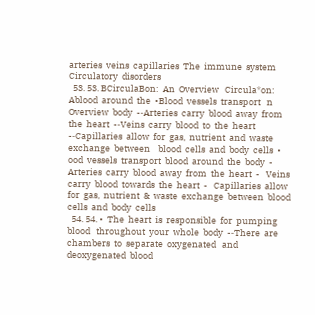arteries  veins  capillaries  The  immune  system  Circulatory  disorders
  53. 53. BCirculaBon:  An  Overview   Circula*on:  Ablood  around  the  •Blood  vessels  transport   n  Overview  body  -‐Arteries  carry  blood  away  from  the  heart  -‐Veins  carry  blood  to  the  heart  -‐Capillaries  allow  for  gas,  nutrient  and  waste  exchange  between    blood  cells  and  body  cells  • ood  vessels  transport  blood  around  the  body  -   Arteries  carry  blood  away  from  the  heart  -   Veins  carry  blood  towards  the  heart  -   Capillaries  allow  for  gas,  nutrient  &  waste  exchange  between  blood  cells  and  body  cells
  54. 54. •  The  heart  is  responsible  for  pumping  blood   throughout  your  whole  body  -‐There  are  chambers  to  separate  oxygenated   and  deoxygenated  blood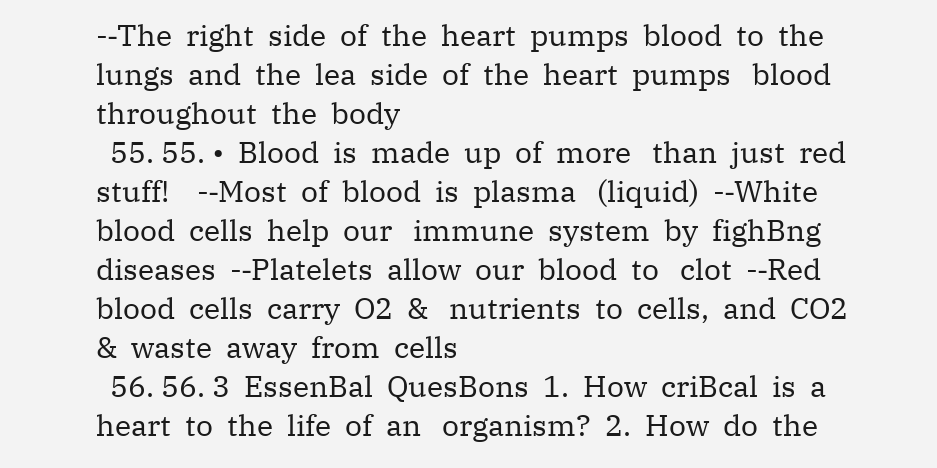-‐The  right  side  of  the  heart  pumps  blood  to  the   lungs  and  the  lea  side  of  the  heart  pumps   blood  throughout  the  body
  55. 55. •  Blood  is  made  up  of  more   than  just  red  stuff!    -‐Most  of  blood  is  plasma   (liquid)  -‐White  blood  cells  help  our   immune  system  by  fighBng   diseases  -‐Platelets  allow  our  blood  to   clot  -‐Red  blood  cells  carry  O2  &   nutrients  to  cells,  and  CO2   &  waste  away  from  cells
  56. 56. 3  EssenBal  QuesBons  1.  How  criBcal  is  a  heart  to  the  life  of  an   organism?  2.  How  do  the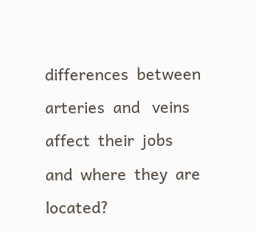differences  between  arteries  and   veins  affect  their  jobs  and  where  they  are   located?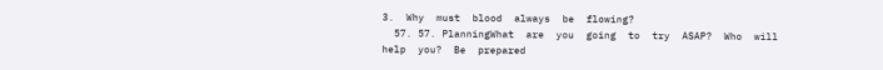3.  Why  must  blood  always  be  flowing?
  57. 57. PlanningWhat  are  you  going  to  try  ASAP?  Who  will  help  you?  Be  prepared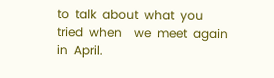to  talk  about  what  you  tried  when    we  meet  again  in  April.